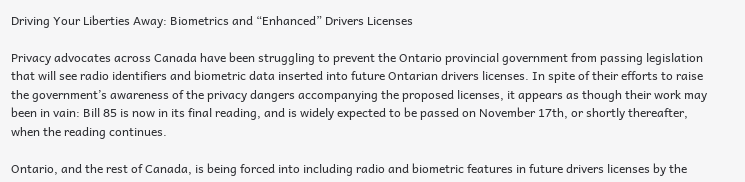Driving Your Liberties Away: Biometrics and “Enhanced” Drivers Licenses

Privacy advocates across Canada have been struggling to prevent the Ontario provincial government from passing legislation that will see radio identifiers and biometric data inserted into future Ontarian drivers licenses. In spite of their efforts to raise the government’s awareness of the privacy dangers accompanying the proposed licenses, it appears as though their work may been in vain: Bill 85 is now in its final reading, and is widely expected to be passed on November 17th, or shortly thereafter, when the reading continues.

Ontario, and the rest of Canada, is being forced into including radio and biometric features in future drivers licenses by the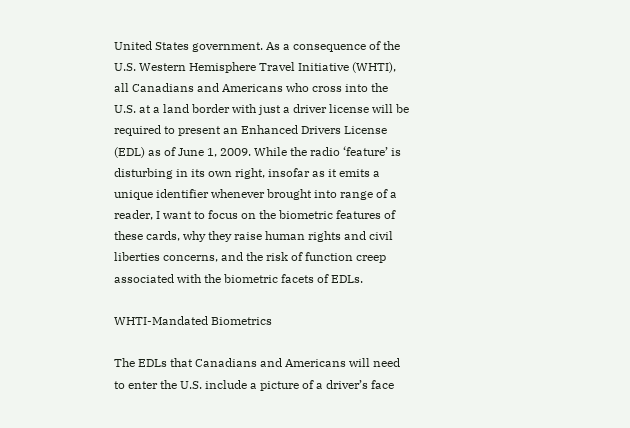United States government. As a consequence of the U.S. Western Hemisphere Travel Initiative (WHTI), all Canadians and Americans who cross into the U.S. at a land border with just a driver license will be required to present an Enhanced Drivers License (EDL) as of June 1, 2009. While the radio ‘feature’ is disturbing in its own right, insofar as it emits a unique identifier whenever brought into range of a reader, I want to focus on the biometric features of these cards, why they raise human rights and civil liberties concerns, and the risk of function creep associated with the biometric facets of EDLs.

WHTI-Mandated Biometrics

The EDLs that Canadians and Americans will need to enter the U.S. include a picture of a driver’s face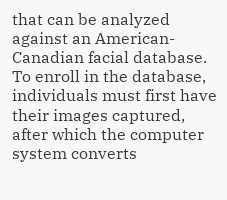that can be analyzed against an American-Canadian facial database. To enroll in the database, individuals must first have their images captured, after which the computer system converts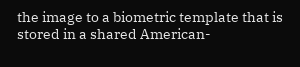the image to a biometric template that is stored in a shared American-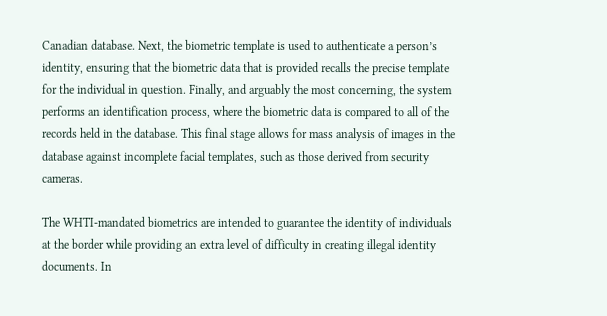Canadian database. Next, the biometric template is used to authenticate a person’s identity, ensuring that the biometric data that is provided recalls the precise template for the individual in question. Finally, and arguably the most concerning, the system performs an identification process, where the biometric data is compared to all of the records held in the database. This final stage allows for mass analysis of images in the database against incomplete facial templates, such as those derived from security cameras.

The WHTI-mandated biometrics are intended to guarantee the identity of individuals at the border while providing an extra level of difficulty in creating illegal identity documents. In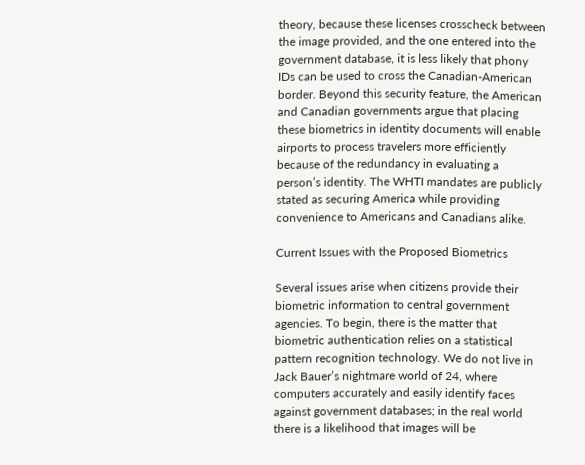theory, because these licenses crosscheck between the image provided, and the one entered into the government database, it is less likely that phony IDs can be used to cross the Canadian-American border. Beyond this security feature, the American and Canadian governments argue that placing these biometrics in identity documents will enable airports to process travelers more efficiently because of the redundancy in evaluating a person’s identity. The WHTI mandates are publicly stated as securing America while providing convenience to Americans and Canadians alike.

Current Issues with the Proposed Biometrics

Several issues arise when citizens provide their biometric information to central government agencies. To begin, there is the matter that biometric authentication relies on a statistical pattern recognition technology. We do not live in Jack Bauer’s nightmare world of 24, where computers accurately and easily identify faces against government databases; in the real world there is a likelihood that images will be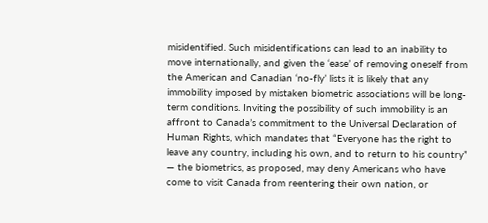misidentified. Such misidentifications can lead to an inability to move internationally, and given the ‘ease’ of removing oneself from the American and Canadian ‘no-fly’ lists it is likely that any immobility imposed by mistaken biometric associations will be long-term conditions. Inviting the possibility of such immobility is an affront to Canada’s commitment to the Universal Declaration of Human Rights, which mandates that “Everyone has the right to leave any country, including his own, and to return to his country” — the biometrics, as proposed, may deny Americans who have come to visit Canada from reentering their own nation, or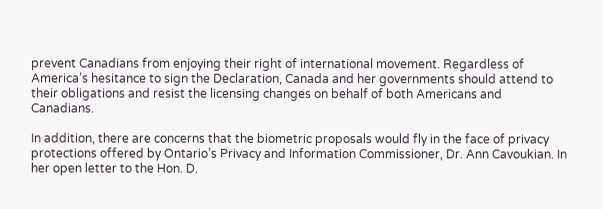prevent Canadians from enjoying their right of international movement. Regardless of America’s hesitance to sign the Declaration, Canada and her governments should attend to their obligations and resist the licensing changes on behalf of both Americans and Canadians.

In addition, there are concerns that the biometric proposals would fly in the face of privacy protections offered by Ontario’s Privacy and Information Commissioner, Dr. Ann Cavoukian. In her open letter to the Hon. D.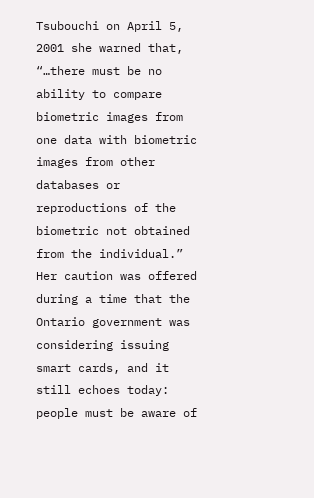Tsubouchi on April 5, 2001 she warned that, “…there must be no ability to compare biometric images from one data with biometric images from other databases or reproductions of the biometric not obtained from the individual.” Her caution was offered during a time that the Ontario government was considering issuing smart cards, and it still echoes today: people must be aware of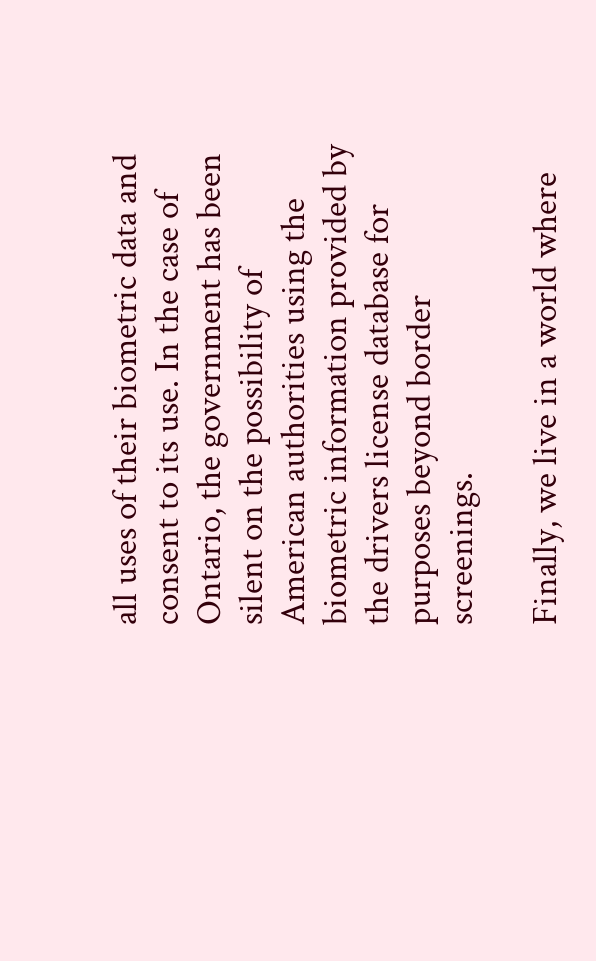all uses of their biometric data and consent to its use. In the case of Ontario, the government has been silent on the possibility of American authorities using the biometric information provided by the drivers license database for purposes beyond border screenings.

Finally, we live in a world where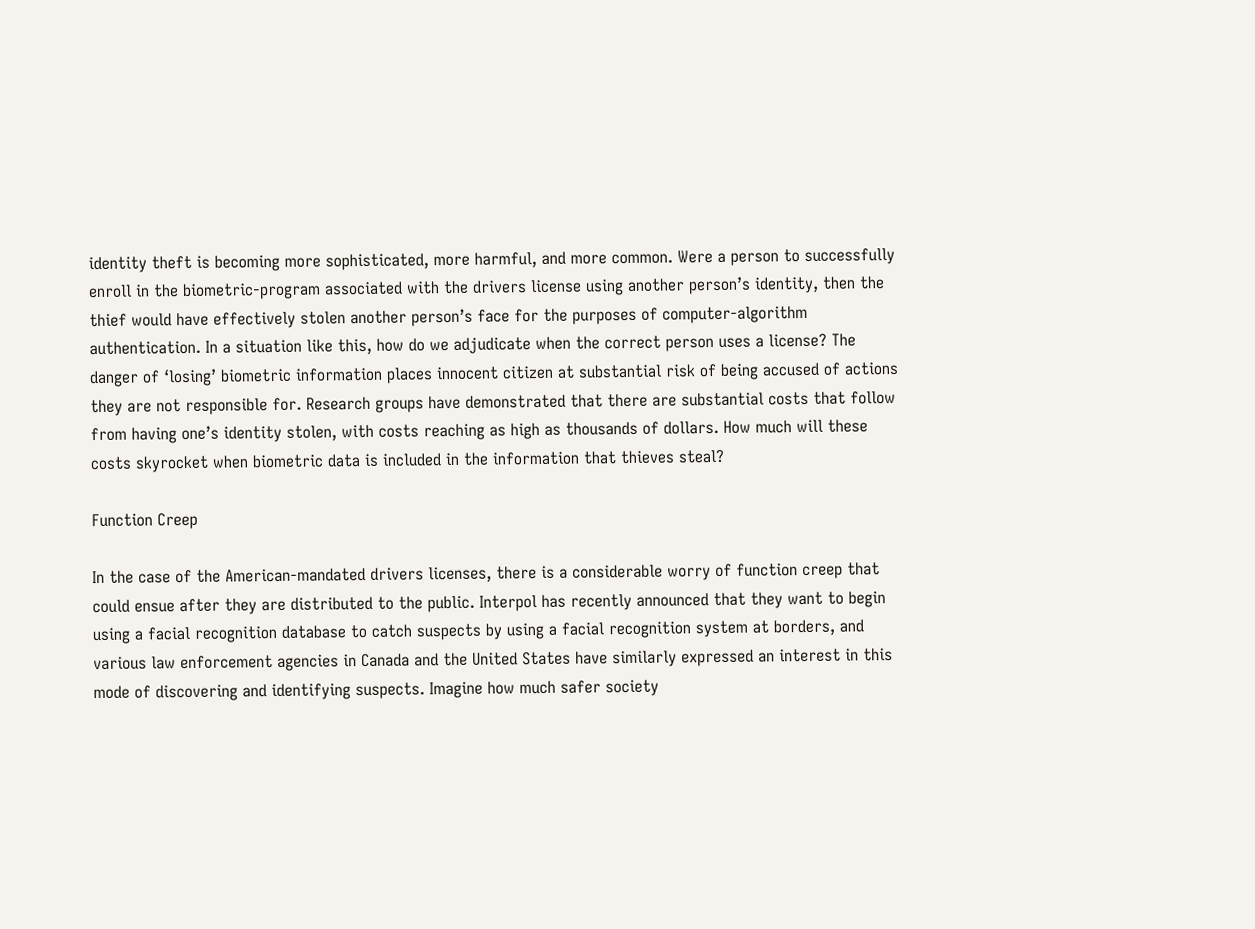identity theft is becoming more sophisticated, more harmful, and more common. Were a person to successfully enroll in the biometric-program associated with the drivers license using another person’s identity, then the thief would have effectively stolen another person’s face for the purposes of computer-algorithm authentication. In a situation like this, how do we adjudicate when the correct person uses a license? The danger of ‘losing’ biometric information places innocent citizen at substantial risk of being accused of actions they are not responsible for. Research groups have demonstrated that there are substantial costs that follow from having one’s identity stolen, with costs reaching as high as thousands of dollars. How much will these costs skyrocket when biometric data is included in the information that thieves steal?

Function Creep

In the case of the American-mandated drivers licenses, there is a considerable worry of function creep that could ensue after they are distributed to the public. Interpol has recently announced that they want to begin using a facial recognition database to catch suspects by using a facial recognition system at borders, and various law enforcement agencies in Canada and the United States have similarly expressed an interest in this mode of discovering and identifying suspects. Imagine how much safer society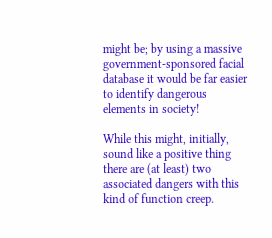might be; by using a massive government-sponsored facial database it would be far easier to identify dangerous elements in society!

While this might, initially, sound like a positive thing there are (at least) two associated dangers with this kind of function creep.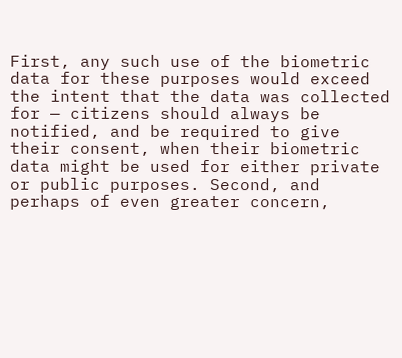First, any such use of the biometric data for these purposes would exceed the intent that the data was collected for — citizens should always be notified, and be required to give their consent, when their biometric data might be used for either private or public purposes. Second, and perhaps of even greater concern,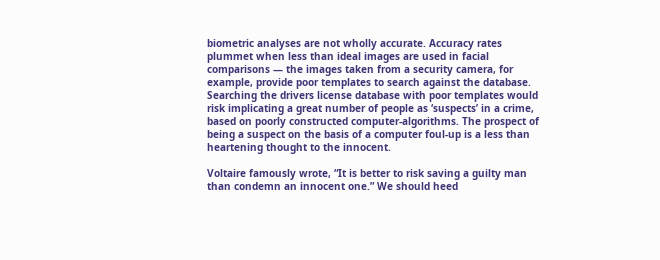biometric analyses are not wholly accurate. Accuracy rates plummet when less than ideal images are used in facial comparisons — the images taken from a security camera, for example, provide poor templates to search against the database. Searching the drivers license database with poor templates would risk implicating a great number of people as ‘suspects’ in a crime, based on poorly constructed computer-algorithms. The prospect of being a suspect on the basis of a computer foul-up is a less than heartening thought to the innocent.

Voltaire famously wrote, “It is better to risk saving a guilty man than condemn an innocent one.” We should heed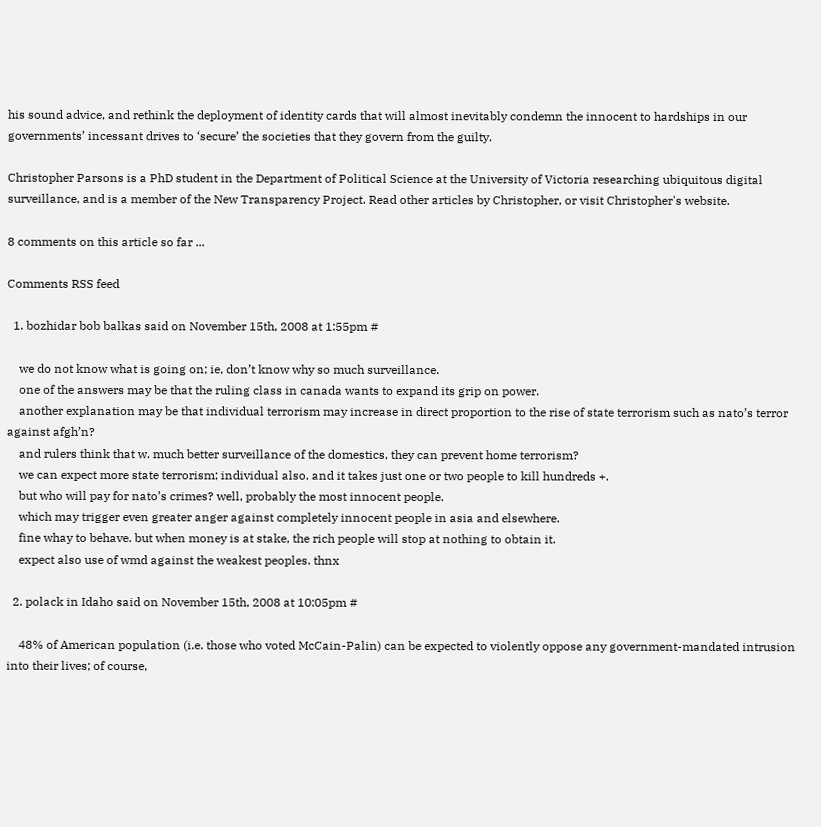his sound advice, and rethink the deployment of identity cards that will almost inevitably condemn the innocent to hardships in our governments’ incessant drives to ‘secure’ the societies that they govern from the guilty.

Christopher Parsons is a PhD student in the Department of Political Science at the University of Victoria researching ubiquitous digital surveillance, and is a member of the New Transparency Project. Read other articles by Christopher, or visit Christopher's website.

8 comments on this article so far ...

Comments RSS feed

  1. bozhidar bob balkas said on November 15th, 2008 at 1:55pm #

    we do not know what is going on; ie, don’t know why so much surveillance.
    one of the answers may be that the ruling class in canada wants to expand its grip on power.
    another explanation may be that individual terrorism may increase in direct proportion to the rise of state terrorism such as nato’s terror against afgh’n?
    and rulers think that w. much better surveillance of the domestics, they can prevent home terrorism?
    we can expect more state terrorism; individual also. and it takes just one or two people to kill hundreds +.
    but who will pay for nato’s crimes? well, probably the most innocent people.
    which may trigger even greater anger against completely innocent people in asia and elsewhere.
    fine whay to behave. but when money is at stake, the rich people will stop at nothing to obtain it.
    expect also use of wmd against the weakest peoples. thnx

  2. polack in Idaho said on November 15th, 2008 at 10:05pm #

    48% of American population (i.e. those who voted McCain-Palin) can be expected to violently oppose any government-mandated intrusion into their lives; of course,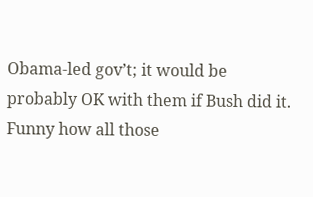Obama-led gov’t; it would be probably OK with them if Bush did it. Funny how all those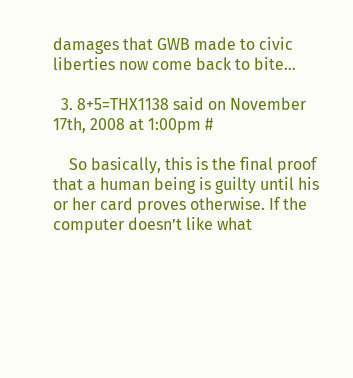damages that GWB made to civic liberties now come back to bite…

  3. 8+5=THX1138 said on November 17th, 2008 at 1:00pm #

    So basically, this is the final proof that a human being is guilty until his or her card proves otherwise. If the computer doesn’t like what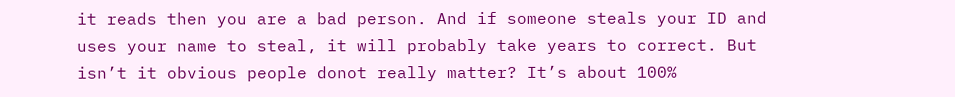it reads then you are a bad person. And if someone steals your ID and uses your name to steal, it will probably take years to correct. But isn’t it obvious people donot really matter? It’s about 100%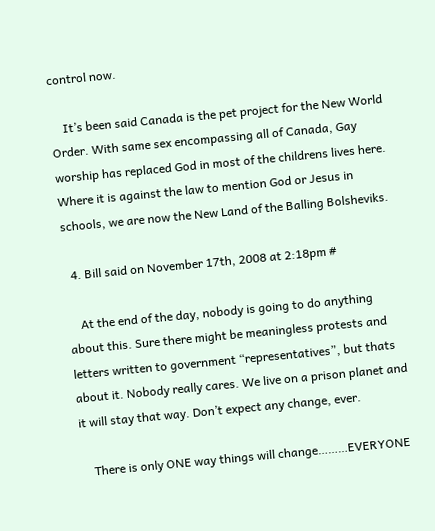control now.

    It’s been said Canada is the pet project for the New World Order. With same sex encompassing all of Canada, Gay worship has replaced God in most of the childrens lives here. Where it is against the law to mention God or Jesus in schools, we are now the New Land of the Balling Bolsheviks.

  4. Bill said on November 17th, 2008 at 2:18pm #

    At the end of the day, nobody is going to do anything about this. Sure there might be meaningless protests and letters written to government “representatives”, but thats about it. Nobody really cares. We live on a prison planet and it will stay that way. Don’t expect any change, ever.

    There is only ONE way things will change………EVERYONE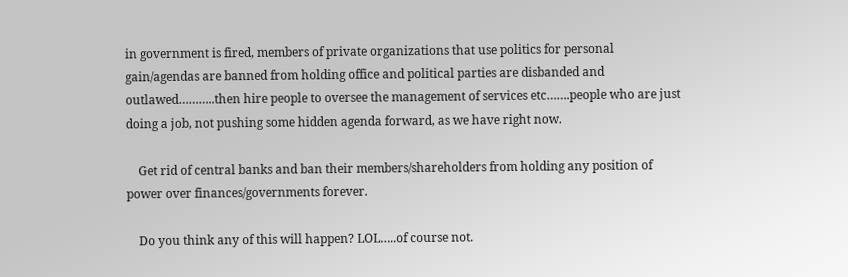in government is fired, members of private organizations that use politics for personal gain/agendas are banned from holding office and political parties are disbanded and outlawed………..then hire people to oversee the management of services etc…….people who are just doing a job, not pushing some hidden agenda forward, as we have right now.

    Get rid of central banks and ban their members/shareholders from holding any position of power over finances/governments forever.

    Do you think any of this will happen? LOL…..of course not.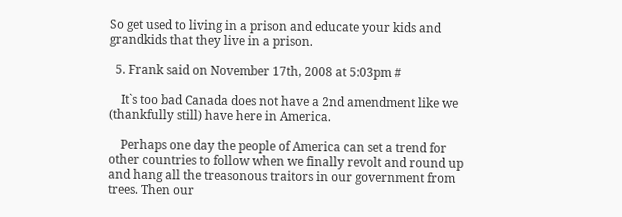So get used to living in a prison and educate your kids and grandkids that they live in a prison.

  5. Frank said on November 17th, 2008 at 5:03pm #

    It`s too bad Canada does not have a 2nd amendment like we (thankfully still) have here in America.

    Perhaps one day the people of America can set a trend for other countries to follow when we finally revolt and round up and hang all the treasonous traitors in our government from trees. Then our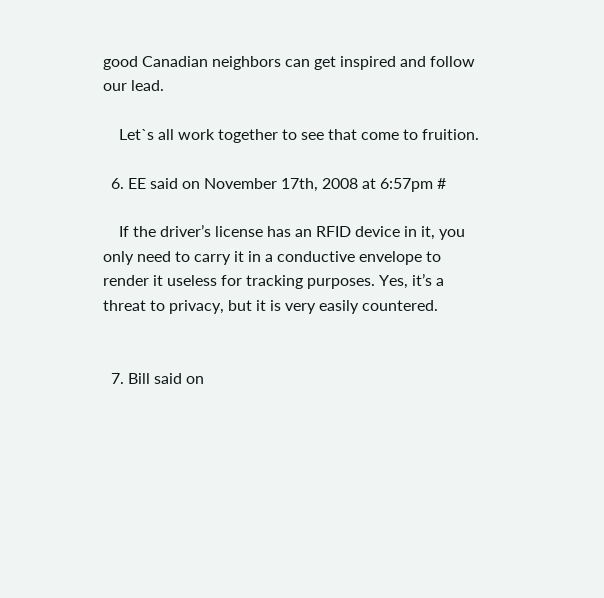good Canadian neighbors can get inspired and follow our lead.

    Let`s all work together to see that come to fruition.

  6. EE said on November 17th, 2008 at 6:57pm #

    If the driver’s license has an RFID device in it, you only need to carry it in a conductive envelope to render it useless for tracking purposes. Yes, it’s a threat to privacy, but it is very easily countered.


  7. Bill said on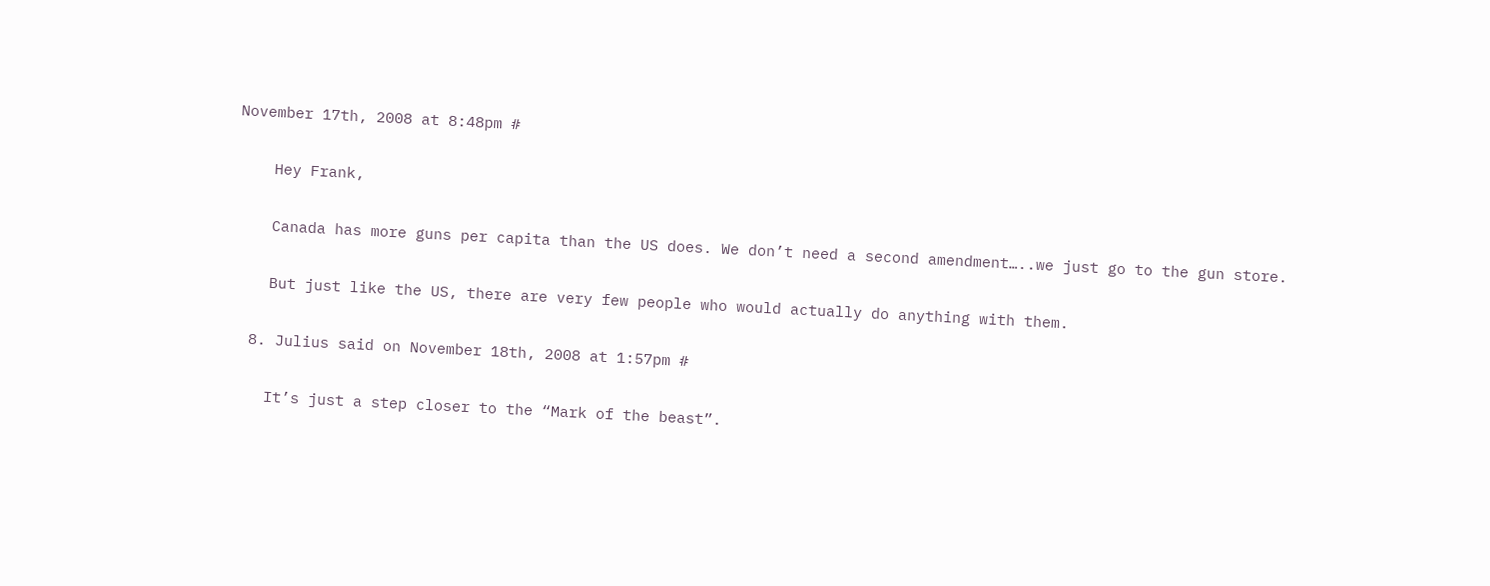November 17th, 2008 at 8:48pm #

    Hey Frank,

    Canada has more guns per capita than the US does. We don’t need a second amendment…..we just go to the gun store.

    But just like the US, there are very few people who would actually do anything with them.

  8. Julius said on November 18th, 2008 at 1:57pm #

    It’s just a step closer to the “Mark of the beast”.